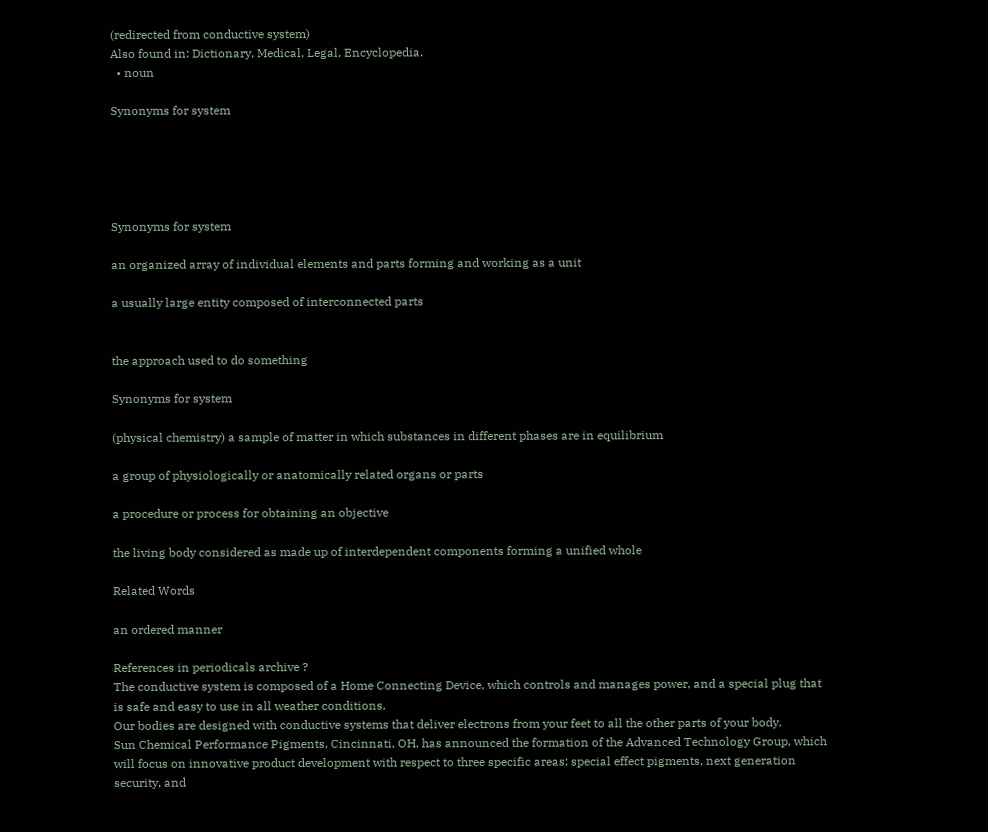(redirected from conductive system)
Also found in: Dictionary, Medical, Legal, Encyclopedia.
  • noun

Synonyms for system





Synonyms for system

an organized array of individual elements and parts forming and working as a unit

a usually large entity composed of interconnected parts


the approach used to do something

Synonyms for system

(physical chemistry) a sample of matter in which substances in different phases are in equilibrium

a group of physiologically or anatomically related organs or parts

a procedure or process for obtaining an objective

the living body considered as made up of interdependent components forming a unified whole

Related Words

an ordered manner

References in periodicals archive ?
The conductive system is composed of a Home Connecting Device, which controls and manages power, and a special plug that is safe and easy to use in all weather conditions.
Our bodies are designed with conductive systems that deliver electrons from your feet to all the other parts of your body.
Sun Chemical Performance Pigments, Cincinnati, OH, has announced the formation of the Advanced Technology Group, which will focus on innovative product development with respect to three specific areas: special effect pigments, next generation security, and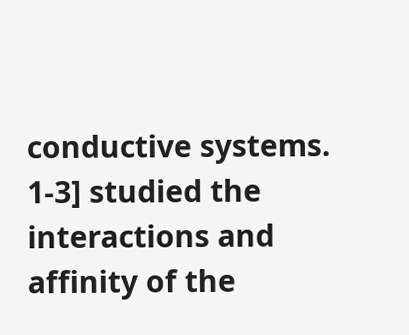conductive systems.
1-3] studied the interactions and affinity of the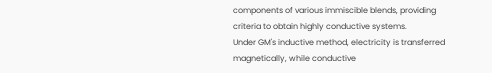components of various immiscible blends, providing criteria to obtain highly conductive systems.
Under GM's inductive method, electricity is transferred magnetically, while conductive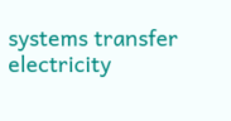systems transfer electricity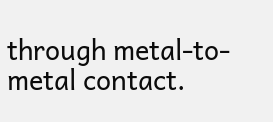through metal-to-metal contact.